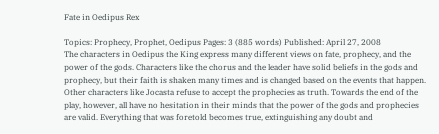Fate in Oedipus Rex

Topics: Prophecy, Prophet, Oedipus Pages: 3 (885 words) Published: April 27, 2008
The characters in Oedipus the King express many different views on fate, prophecy, and the power of the gods. Characters like the chorus and the leader have solid beliefs in the gods and prophecy, but their faith is shaken many times and is changed based on the events that happen. Other characters like Jocasta refuse to accept the prophecies as truth. Towards the end of the play, however, all have no hesitation in their minds that the power of the gods and prophecies are valid. Everything that was foretold becomes true, extinguishing any doubt and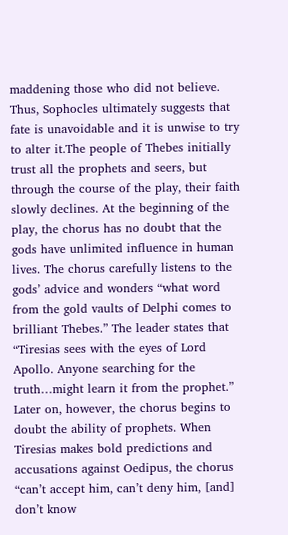maddening those who did not believe. Thus, Sophocles ultimately suggests that fate is unavoidable and it is unwise to try to alter it.The people of Thebes initially trust all the prophets and seers, but through the course of the play, their faith slowly declines. At the beginning of the play, the chorus has no doubt that the gods have unlimited influence in human lives. The chorus carefully listens to the gods’ advice and wonders “what word from the gold vaults of Delphi comes to brilliant Thebes.” The leader states that “Tiresias sees with the eyes of Lord Apollo. Anyone searching for the truth…might learn it from the prophet.” Later on, however, the chorus begins to doubt the ability of prophets. When Tiresias makes bold predictions and accusations against Oedipus, the chorus “can’t accept him, can’t deny him, [and] don’t know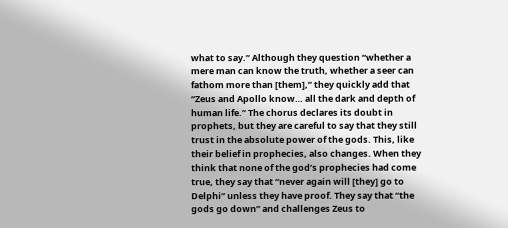what to say.” Although they question “whether a mere man can know the truth, whether a seer can fathom more than [them],” they quickly add that “Zeus and Apollo know… all the dark and depth of human life.” The chorus declares its doubt in prophets, but they are careful to say that they still trust in the absolute power of the gods. This, like their belief in prophecies, also changes. When they think that none of the god’s prophecies had come true, they say that “never again will [they] go to Delphi” unless they have proof. They say that “the gods go down” and challenges Zeus to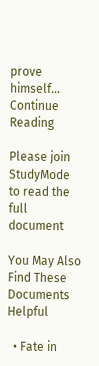prove himself...
Continue Reading

Please join StudyMode to read the full document

You May Also Find These Documents Helpful

  • Fate in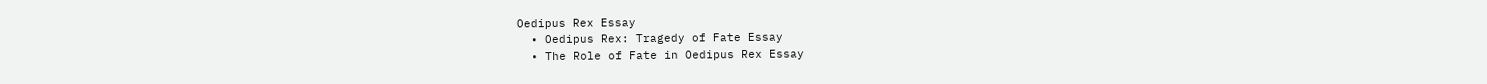Oedipus Rex Essay
  • Oedipus Rex: Tragedy of Fate Essay
  • The Role of Fate in Oedipus Rex Essay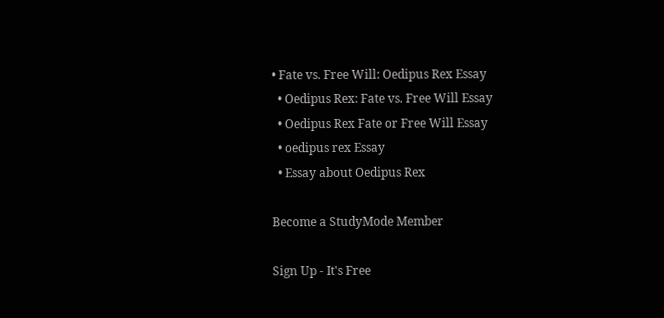• Fate vs. Free Will: Oedipus Rex Essay
  • Oedipus Rex: Fate vs. Free Will Essay
  • Oedipus Rex Fate or Free Will Essay
  • oedipus rex Essay
  • Essay about Oedipus Rex

Become a StudyMode Member

Sign Up - It's Free